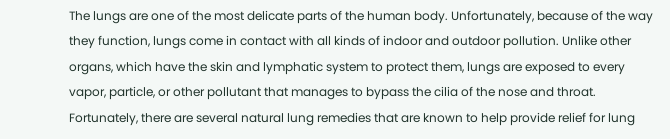The lungs are one of the most delicate parts of the human body. Unfortunately, because of the way they function, lungs come in contact with all kinds of indoor and outdoor pollution. Unlike other organs, which have the skin and lymphatic system to protect them, lungs are exposed to every vapor, particle, or other pollutant that manages to bypass the cilia of the nose and throat. Fortunately, there are several natural lung remedies that are known to help provide relief for lung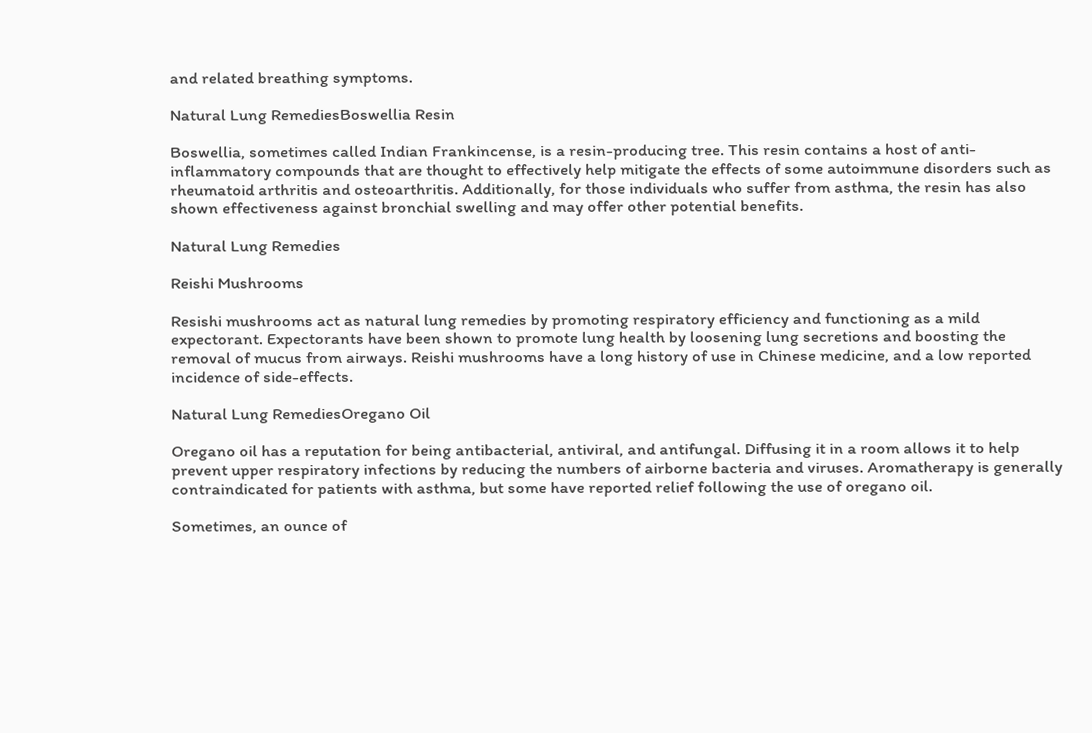and related breathing symptoms.

Natural Lung RemediesBoswellia Resin

Boswellia, sometimes called Indian Frankincense, is a resin-producing tree. This resin contains a host of anti-inflammatory compounds that are thought to effectively help mitigate the effects of some autoimmune disorders such as rheumatoid arthritis and osteoarthritis. Additionally, for those individuals who suffer from asthma, the resin has also shown effectiveness against bronchial swelling and may offer other potential benefits.

Natural Lung Remedies

Reishi Mushrooms

Resishi mushrooms act as natural lung remedies by promoting respiratory efficiency and functioning as a mild expectorant. Expectorants have been shown to promote lung health by loosening lung secretions and boosting the removal of mucus from airways. Reishi mushrooms have a long history of use in Chinese medicine, and a low reported incidence of side-effects.

Natural Lung RemediesOregano Oil

Oregano oil has a reputation for being antibacterial, antiviral, and antifungal. Diffusing it in a room allows it to help prevent upper respiratory infections by reducing the numbers of airborne bacteria and viruses. Aromatherapy is generally contraindicated for patients with asthma, but some have reported relief following the use of oregano oil.

Sometimes, an ounce of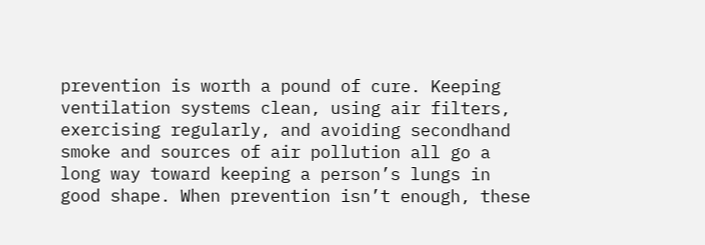prevention is worth a pound of cure. Keeping ventilation systems clean, using air filters, exercising regularly, and avoiding secondhand smoke and sources of air pollution all go a long way toward keeping a person’s lungs in good shape. When prevention isn’t enough, these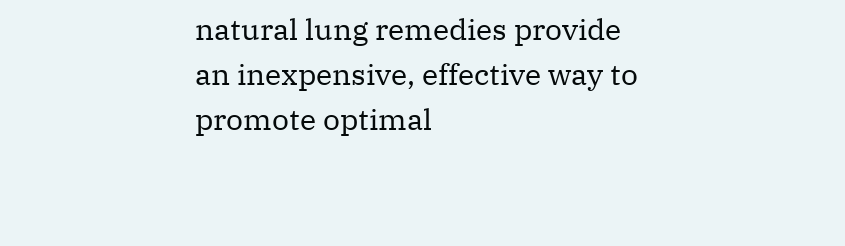natural lung remedies provide an inexpensive, effective way to promote optimal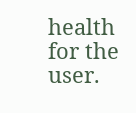health for the user.